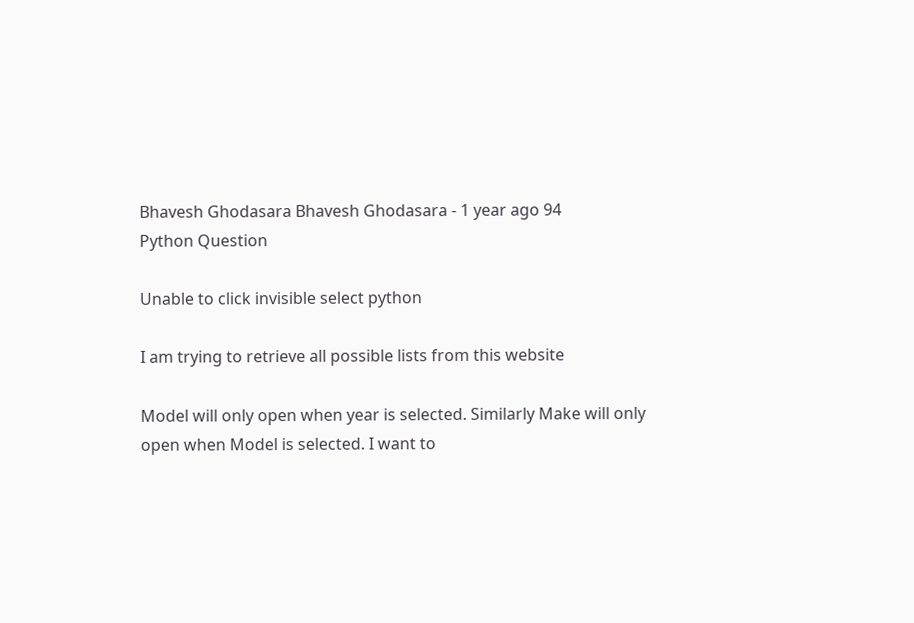Bhavesh Ghodasara Bhavesh Ghodasara - 1 year ago 94
Python Question

Unable to click invisible select python

I am trying to retrieve all possible lists from this website

Model will only open when year is selected. Similarly Make will only open when Model is selected. I want to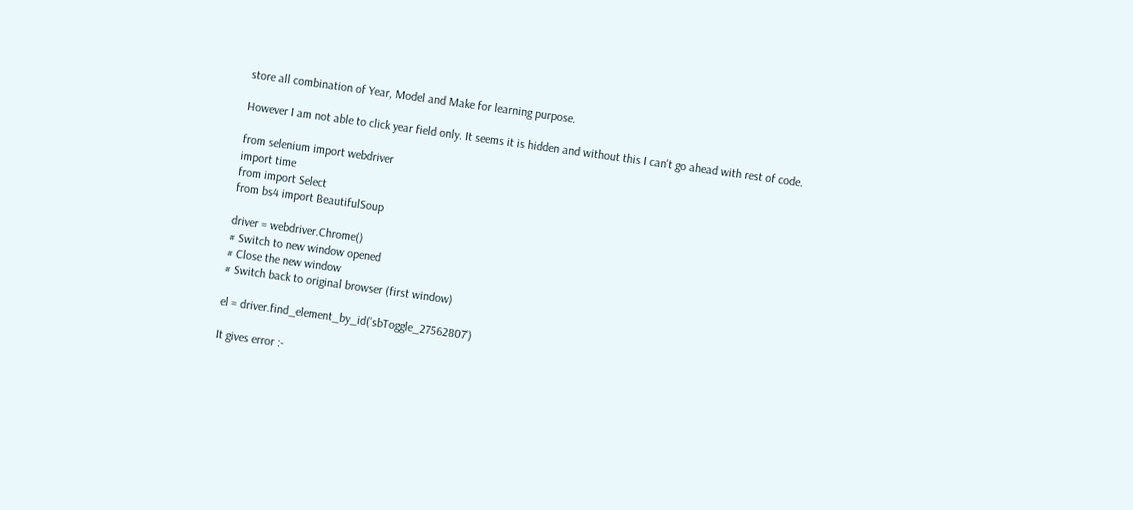store all combination of Year, Model and Make for learning purpose.

However I am not able to click year field only. It seems it is hidden and without this I can't go ahead with rest of code.

from selenium import webdriver
import time
from import Select
from bs4 import BeautifulSoup

driver = webdriver.Chrome()
# Switch to new window opened
# Close the new window
# Switch back to original browser (first window)

el = driver.find_element_by_id('sbToggle_27562807')

It gives error :-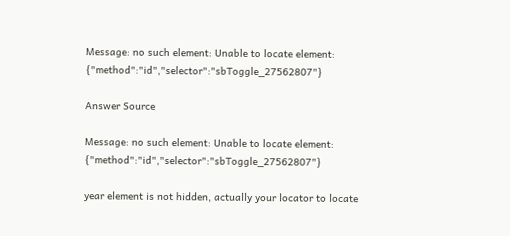Message: no such element: Unable to locate element: {"method":"id","selector":"sbToggle_27562807"}

Answer Source

Message: no such element: Unable to locate element: {"method":"id","selector":"sbToggle_27562807"}

year element is not hidden, actually your locator to locate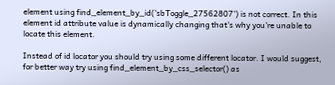element using find_element_by_id('sbToggle_27562807') is not correct. In this element id attribute value is dynamically changing that's why you're unable to locate this element.

Instead of id locator you should try using some different locator. I would suggest, for better way try using find_element_by_css_selector() as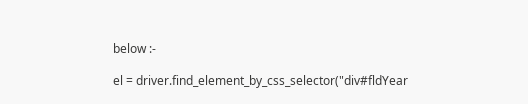below :-

el = driver.find_element_by_css_selector("div#fldYear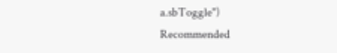a.sbToggle")
Recommended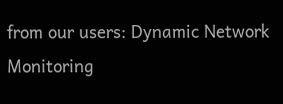from our users: Dynamic Network Monitoring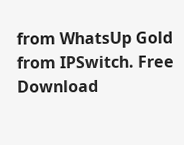from WhatsUp Gold from IPSwitch. Free Download